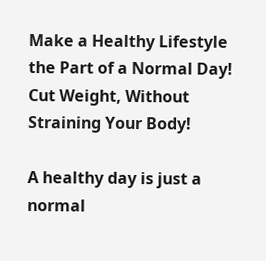Make a Healthy Lifestyle the Part of a Normal Day! Cut Weight, Without Straining Your Body!

A healthy day is just a normal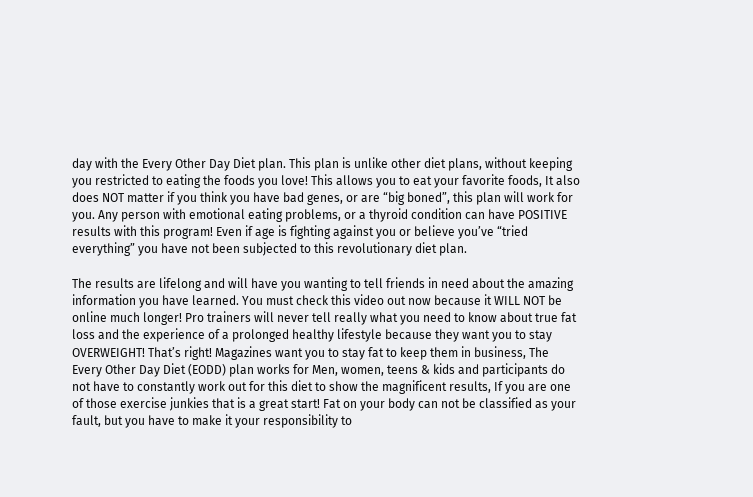day with the Every Other Day Diet plan. This plan is unlike other diet plans, without keeping you restricted to eating the foods you love! This allows you to eat your favorite foods, It also does NOT matter if you think you have bad genes, or are “big boned”, this plan will work for you. Any person with emotional eating problems, or a thyroid condition can have POSITIVE results with this program! Even if age is fighting against you or believe you’ve “tried everything” you have not been subjected to this revolutionary diet plan.

The results are lifelong and will have you wanting to tell friends in need about the amazing information you have learned. You must check this video out now because it WILL NOT be online much longer! Pro trainers will never tell really what you need to know about true fat loss and the experience of a prolonged healthy lifestyle because they want you to stay OVERWEIGHT! That’s right! Magazines want you to stay fat to keep them in business, The Every Other Day Diet (EODD) plan works for Men, women, teens & kids and participants do not have to constantly work out for this diet to show the magnificent results, If you are one of those exercise junkies that is a great start! Fat on your body can not be classified as your fault, but you have to make it your responsibility to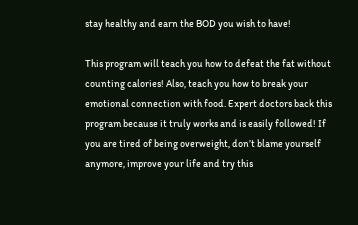stay healthy and earn the BOD you wish to have!

This program will teach you how to defeat the fat without counting calories! Also, teach you how to break your emotional connection with food. Expert doctors back this program because it truly works and is easily followed! If you are tired of being overweight, don’t blame yourself anymore, improve your life and try this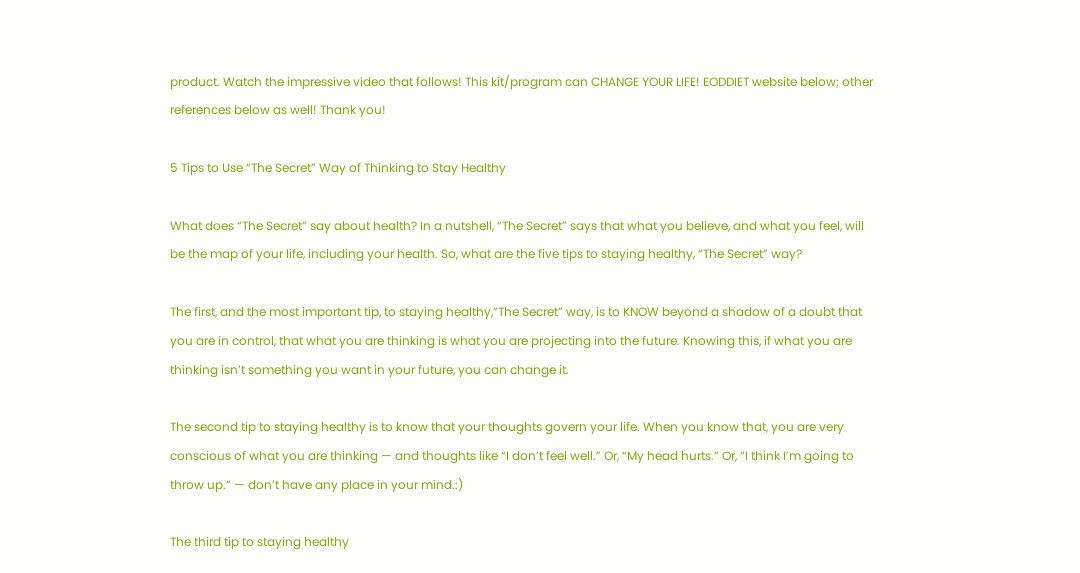product. Watch the impressive video that follows! This kit/program can CHANGE YOUR LIFE! EODDIET website below; other references below as well! Thank you!

5 Tips to Use “The Secret” Way of Thinking to Stay Healthy

What does “The Secret” say about health? In a nutshell, “The Secret” says that what you believe, and what you feel, will be the map of your life, including your health. So, what are the five tips to staying healthy, “The Secret” way?

The first, and the most important tip, to staying healthy,”The Secret” way, is to KNOW beyond a shadow of a doubt that you are in control, that what you are thinking is what you are projecting into the future. Knowing this, if what you are thinking isn’t something you want in your future, you can change it.

The second tip to staying healthy is to know that your thoughts govern your life. When you know that, you are very conscious of what you are thinking — and thoughts like “I don’t feel well.” Or, “My head hurts.” Or, “I think I’m going to throw up.” — don’t have any place in your mind.:)

The third tip to staying healthy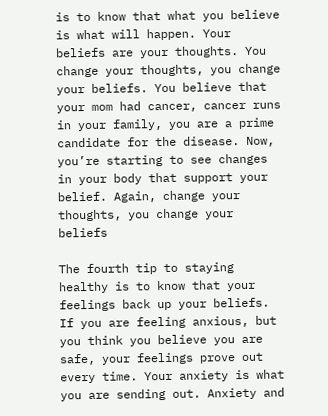is to know that what you believe is what will happen. Your beliefs are your thoughts. You change your thoughts, you change your beliefs. You believe that your mom had cancer, cancer runs in your family, you are a prime candidate for the disease. Now, you’re starting to see changes in your body that support your belief. Again, change your thoughts, you change your beliefs

The fourth tip to staying healthy is to know that your feelings back up your beliefs. If you are feeling anxious, but you think you believe you are safe, your feelings prove out every time. Your anxiety is what you are sending out. Anxiety and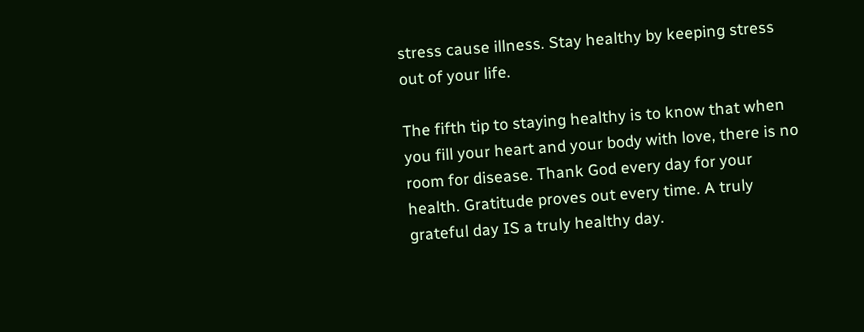stress cause illness. Stay healthy by keeping stress out of your life.

The fifth tip to staying healthy is to know that when you fill your heart and your body with love, there is no room for disease. Thank God every day for your health. Gratitude proves out every time. A truly grateful day IS a truly healthy day.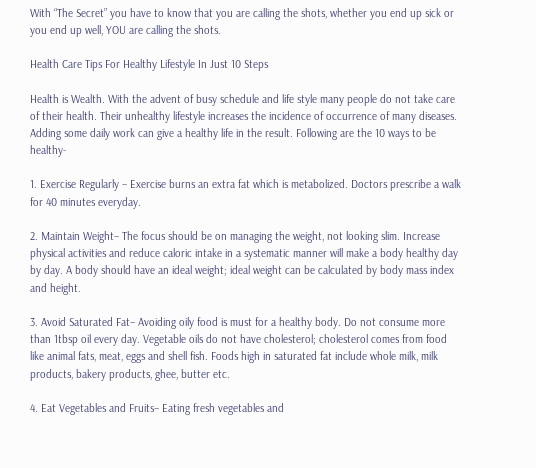With “The Secret” you have to know that you are calling the shots, whether you end up sick or you end up well, YOU are calling the shots.

Health Care Tips For Healthy Lifestyle In Just 10 Steps

Health is Wealth. With the advent of busy schedule and life style many people do not take care of their health. Their unhealthy lifestyle increases the incidence of occurrence of many diseases. Adding some daily work can give a healthy life in the result. Following are the 10 ways to be healthy-

1. Exercise Regularly – Exercise burns an extra fat which is metabolized. Doctors prescribe a walk for 40 minutes everyday.

2. Maintain Weight– The focus should be on managing the weight, not looking slim. Increase physical activities and reduce caloric intake in a systematic manner will make a body healthy day by day. A body should have an ideal weight; ideal weight can be calculated by body mass index and height.

3. Avoid Saturated Fat– Avoiding oily food is must for a healthy body. Do not consume more than 1tbsp oil every day. Vegetable oils do not have cholesterol; cholesterol comes from food like animal fats, meat, eggs and shell fish. Foods high in saturated fat include whole milk, milk products, bakery products, ghee, butter etc.

4. Eat Vegetables and Fruits– Eating fresh vegetables and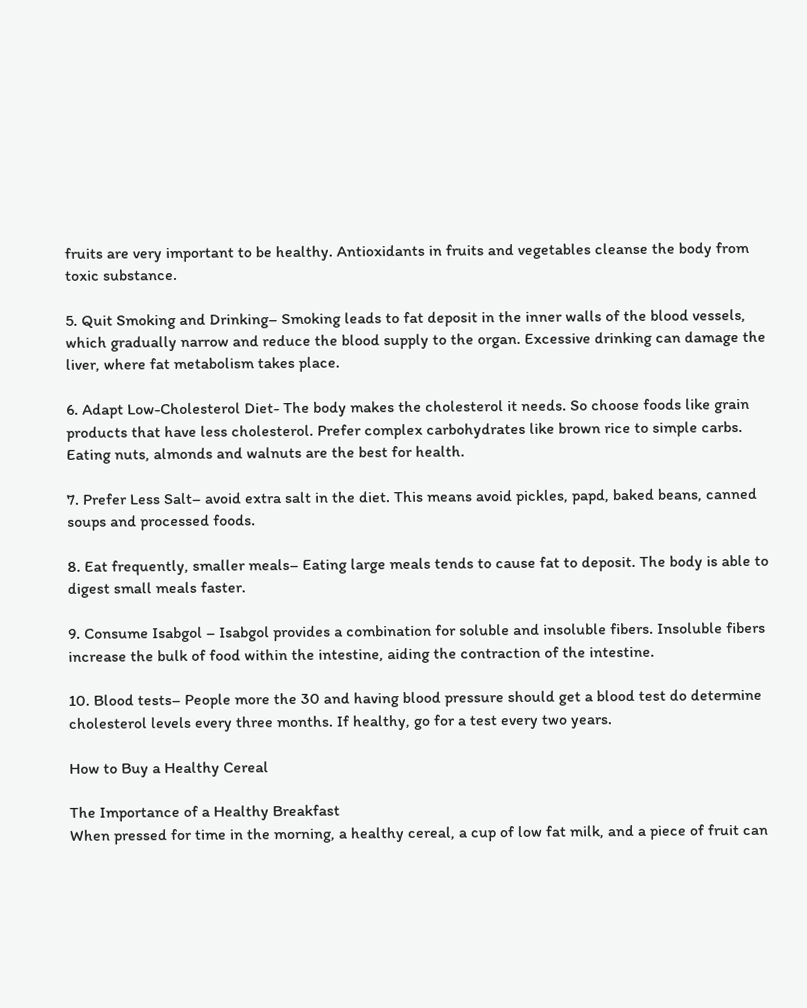fruits are very important to be healthy. Antioxidants in fruits and vegetables cleanse the body from toxic substance.

5. Quit Smoking and Drinking– Smoking leads to fat deposit in the inner walls of the blood vessels, which gradually narrow and reduce the blood supply to the organ. Excessive drinking can damage the liver, where fat metabolism takes place.

6. Adapt Low-Cholesterol Diet- The body makes the cholesterol it needs. So choose foods like grain products that have less cholesterol. Prefer complex carbohydrates like brown rice to simple carbs. Eating nuts, almonds and walnuts are the best for health.

7. Prefer Less Salt– avoid extra salt in the diet. This means avoid pickles, papd, baked beans, canned soups and processed foods.

8. Eat frequently, smaller meals– Eating large meals tends to cause fat to deposit. The body is able to digest small meals faster.

9. Consume Isabgol – Isabgol provides a combination for soluble and insoluble fibers. Insoluble fibers increase the bulk of food within the intestine, aiding the contraction of the intestine.

10. Blood tests– People more the 30 and having blood pressure should get a blood test do determine cholesterol levels every three months. If healthy, go for a test every two years.

How to Buy a Healthy Cereal

The Importance of a Healthy Breakfast
When pressed for time in the morning, a healthy cereal, a cup of low fat milk, and a piece of fruit can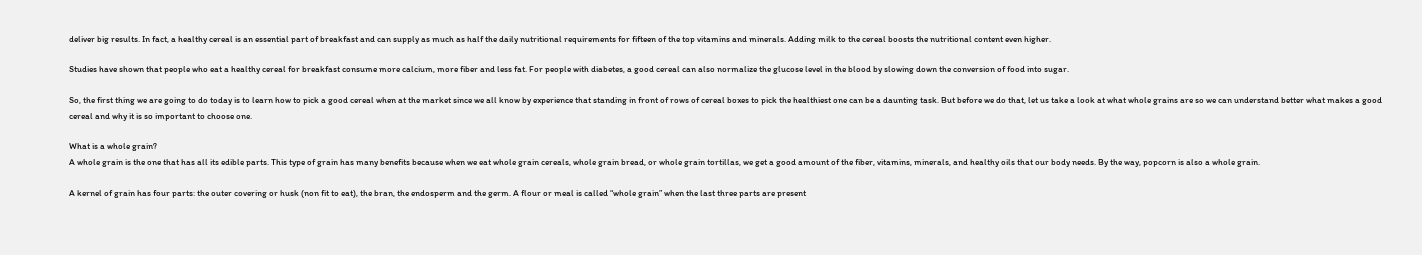deliver big results. In fact, a healthy cereal is an essential part of breakfast and can supply as much as half the daily nutritional requirements for fifteen of the top vitamins and minerals. Adding milk to the cereal boosts the nutritional content even higher.

Studies have shown that people who eat a healthy cereal for breakfast consume more calcium, more fiber and less fat. For people with diabetes, a good cereal can also normalize the glucose level in the blood by slowing down the conversion of food into sugar.

So, the first thing we are going to do today is to learn how to pick a good cereal when at the market since we all know by experience that standing in front of rows of cereal boxes to pick the healthiest one can be a daunting task. But before we do that, let us take a look at what whole grains are so we can understand better what makes a good cereal and why it is so important to choose one.

What is a whole grain?
A whole grain is the one that has all its edible parts. This type of grain has many benefits because when we eat whole grain cereals, whole grain bread, or whole grain tortillas, we get a good amount of the fiber, vitamins, minerals, and healthy oils that our body needs. By the way, popcorn is also a whole grain.

A kernel of grain has four parts: the outer covering or husk (non fit to eat), the bran, the endosperm and the germ. A flour or meal is called “whole grain” when the last three parts are present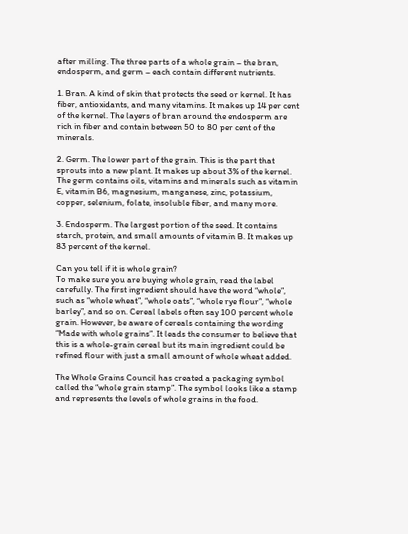after milling. The three parts of a whole grain – the bran, endosperm, and germ – each contain different nutrients.

1. Bran. A kind of skin that protects the seed or kernel. It has fiber, antioxidants, and many vitamins. It makes up 14 per cent of the kernel. The layers of bran around the endosperm are rich in fiber and contain between 50 to 80 per cent of the minerals.

2. Germ. The lower part of the grain. This is the part that sprouts into a new plant. It makes up about 3% of the kernel. The germ contains oils, vitamins and minerals such as vitamin E, vitamin B6, magnesium, manganese, zinc, potassium, copper, selenium, folate, insoluble fiber, and many more.

3. Endosperm. The largest portion of the seed. It contains starch, protein, and small amounts of vitamin B. It makes up 83 percent of the kernel.

Can you tell if it is whole grain?
To make sure you are buying whole grain, read the label carefully. The first ingredient should have the word “whole”, such as “whole wheat”, “whole oats”, “whole rye flour”, “whole barley”, and so on. Cereal labels often say 100 percent whole grain. However, be aware of cereals containing the wording “Made with whole grains”. It leads the consumer to believe that this is a whole-grain cereal but its main ingredient could be refined flour with just a small amount of whole wheat added.

The Whole Grains Council has created a packaging symbol called the “whole grain stamp”. The symbol looks like a stamp and represents the levels of whole grains in the food.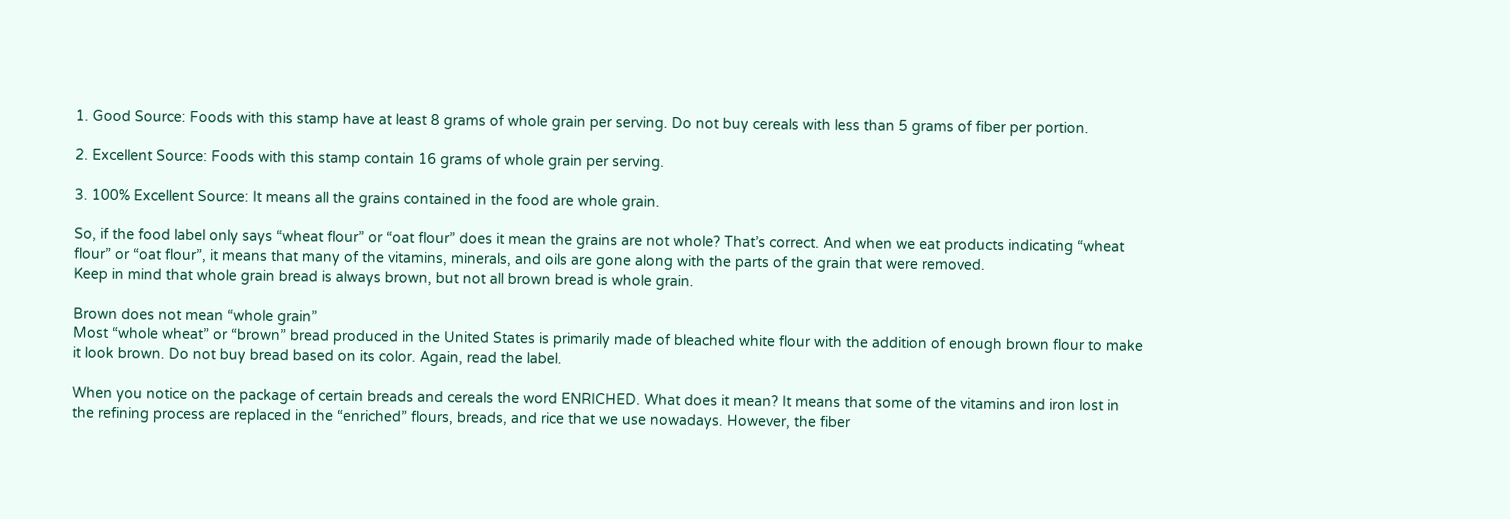1. Good Source: Foods with this stamp have at least 8 grams of whole grain per serving. Do not buy cereals with less than 5 grams of fiber per portion.

2. Excellent Source: Foods with this stamp contain 16 grams of whole grain per serving.

3. 100% Excellent Source: It means all the grains contained in the food are whole grain.

So, if the food label only says “wheat flour” or “oat flour” does it mean the grains are not whole? That’s correct. And when we eat products indicating “wheat flour” or “oat flour”, it means that many of the vitamins, minerals, and oils are gone along with the parts of the grain that were removed.
Keep in mind that whole grain bread is always brown, but not all brown bread is whole grain.

Brown does not mean “whole grain”
Most “whole wheat” or “brown” bread produced in the United States is primarily made of bleached white flour with the addition of enough brown flour to make it look brown. Do not buy bread based on its color. Again, read the label.

When you notice on the package of certain breads and cereals the word ENRICHED. What does it mean? It means that some of the vitamins and iron lost in the refining process are replaced in the “enriched” flours, breads, and rice that we use nowadays. However, the fiber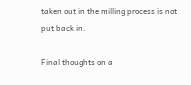taken out in the milling process is not put back in.

Final thoughts on a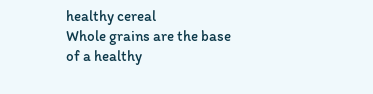healthy cereal
Whole grains are the base of a healthy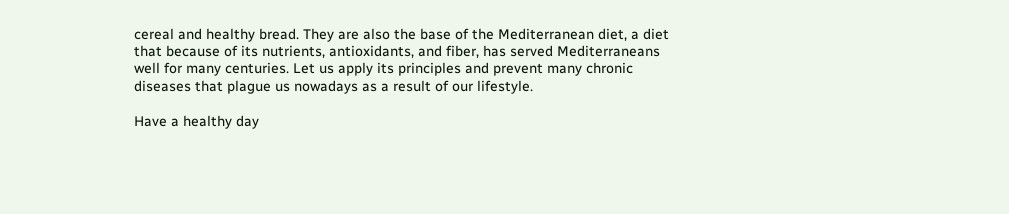cereal and healthy bread. They are also the base of the Mediterranean diet, a diet that because of its nutrients, antioxidants, and fiber, has served Mediterraneans well for many centuries. Let us apply its principles and prevent many chronic diseases that plague us nowadays as a result of our lifestyle.

Have a healthy day